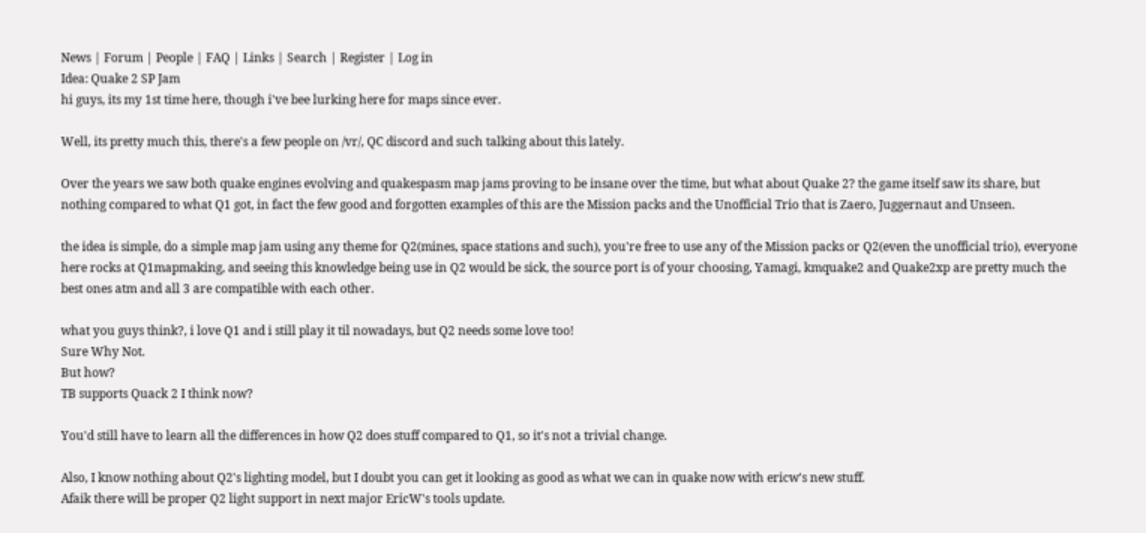News | Forum | People | FAQ | Links | Search | Register | Log in
Idea: Quake 2 SP Jam
hi guys, its my 1st time here, though i've bee lurking here for maps since ever.

Well, its pretty much this, there's a few people on /vr/, QC discord and such talking about this lately.

Over the years we saw both quake engines evolving and quakespasm map jams proving to be insane over the time, but what about Quake 2? the game itself saw its share, but nothing compared to what Q1 got, in fact the few good and forgotten examples of this are the Mission packs and the Unofficial Trio that is Zaero, Juggernaut and Unseen.

the idea is simple, do a simple map jam using any theme for Q2(mines, space stations and such), you're free to use any of the Mission packs or Q2(even the unofficial trio), everyone here rocks at Q1mapmaking, and seeing this knowledge being use in Q2 would be sick, the source port is of your choosing, Yamagi, kmquake2 and Quake2xp are pretty much the best ones atm and all 3 are compatible with each other.

what you guys think?, i love Q1 and i still play it til nowadays, but Q2 needs some love too!
Sure Why Not.
But how?
TB supports Quack 2 I think now?

You'd still have to learn all the differences in how Q2 does stuff compared to Q1, so it's not a trivial change.

Also, I know nothing about Q2's lighting model, but I doubt you can get it looking as good as what we can in quake now with ericw's new stuff.
Afaik there will be proper Q2 light support in next major EricW's tools update.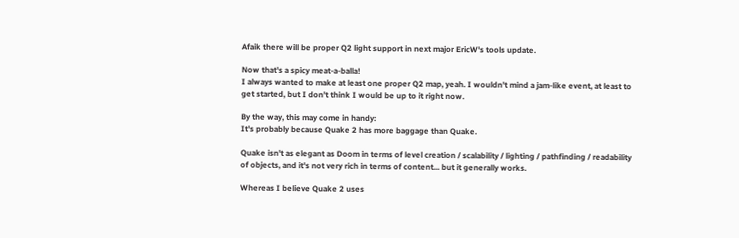Afaik there will be proper Q2 light support in next major EricW's tools update.

Now that's a spicy meat-a-balla!
I always wanted to make at least one proper Q2 map, yeah. I wouldn't mind a jam-like event, at least to get started, but I don't think I would be up to it right now.

By the way, this may come in handy:
It's probably because Quake 2 has more baggage than Quake.

Quake isn't as elegant as Doom in terms of level creation / scalability / lighting / pathfinding / readability of objects, and it's not very rich in terms of content... but it generally works.

Whereas I believe Quake 2 uses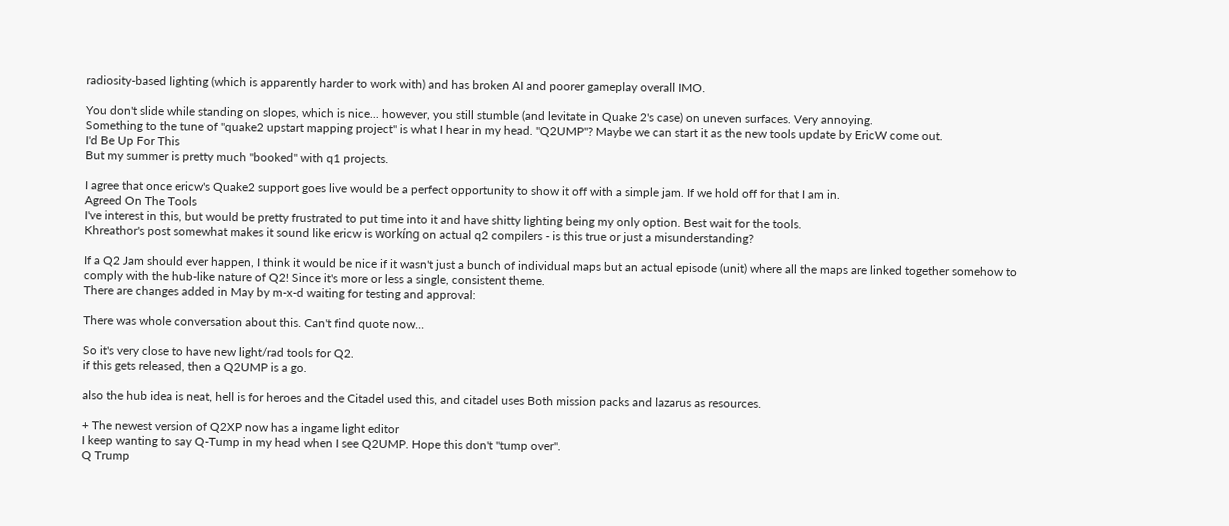radiosity-based lighting (which is apparently harder to work with) and has broken AI and poorer gameplay overall IMO.

You don't slide while standing on slopes, which is nice... however, you still stumble (and levitate in Quake 2's case) on uneven surfaces. Very annoying.
Something to the tune of "quake2 upstart mapping project" is what I hear in my head. "Q2UMP"? Maybe we can start it as the new tools update by EricW come out.
I'd Be Up For This
But my summer is pretty much "booked" with q1 projects.

I agree that once ericw's Quake2 support goes live would be a perfect opportunity to show it off with a simple jam. If we hold off for that I am in.
Agreed On The Tools
I've interest in this, but would be pretty frustrated to put time into it and have shitty lighting being my only option. Best wait for the tools.
Khreathor's post somewhat makes it sound like ericw is workíng on actual q2 compilers - is this true or just a misunderstanding?

If a Q2 Jam should ever happen, I think it would be nice if it wasn't just a bunch of individual maps but an actual episode (unit) where all the maps are linked together somehow to comply with the hub-like nature of Q2! Since it's more or less a single, consistent theme.
There are changes added in May by m-x-d waiting for testing and approval:

There was whole conversation about this. Can't find quote now...

So it's very close to have new light/rad tools for Q2.
if this gets released, then a Q2UMP is a go.

also the hub idea is neat, hell is for heroes and the Citadel used this, and citadel uses Both mission packs and lazarus as resources.

+ The newest version of Q2XP now has a ingame light editor
I keep wanting to say Q-Tump in my head when I see Q2UMP. Hope this don't "tump over".
Q Trump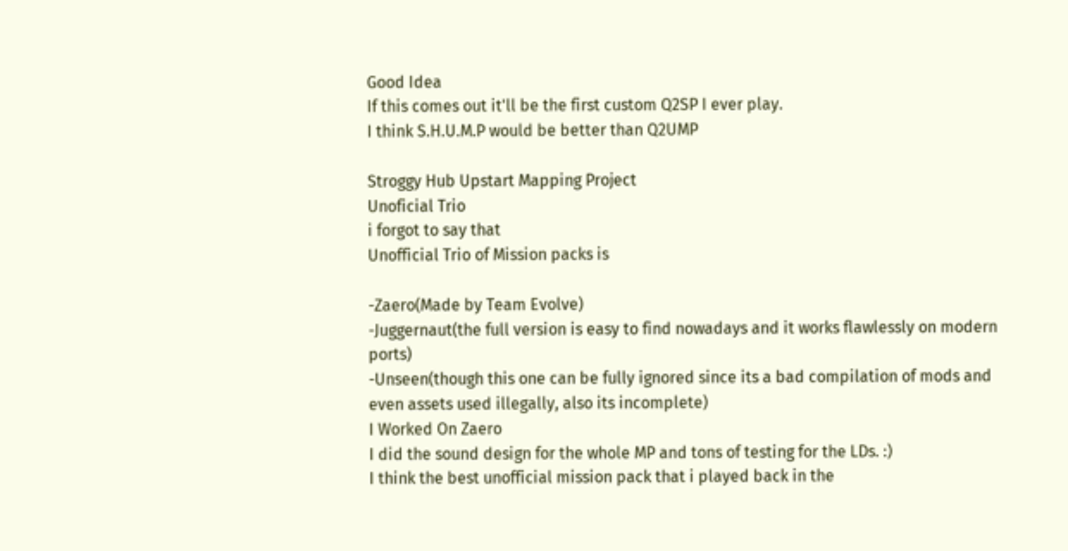Good Idea
If this comes out it'll be the first custom Q2SP I ever play.
I think S.H.U.M.P would be better than Q2UMP

Stroggy Hub Upstart Mapping Project
Unoficial Trio
i forgot to say that
Unofficial Trio of Mission packs is

-Zaero(Made by Team Evolve)
-Juggernaut(the full version is easy to find nowadays and it works flawlessly on modern ports)
-Unseen(though this one can be fully ignored since its a bad compilation of mods and even assets used illegally, also its incomplete)
I Worked On Zaero
I did the sound design for the whole MP and tons of testing for the LDs. :)
I think the best unofficial mission pack that i played back in the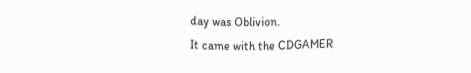day was Oblivion.
It came with the CDGAMER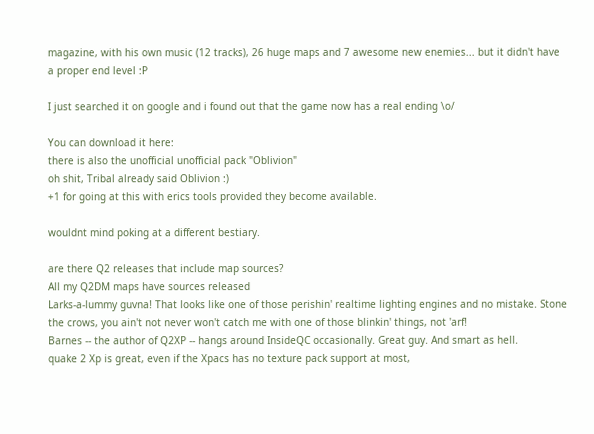magazine, with his own music (12 tracks), 26 huge maps and 7 awesome new enemies... but it didn't have a proper end level :P

I just searched it on google and i found out that the game now has a real ending \o/

You can download it here:
there is also the unofficial unofficial pack "Oblivion"
oh shit, Tribal already said Oblivion :)
+1 for going at this with erics tools provided they become available.

wouldnt mind poking at a different bestiary.

are there Q2 releases that include map sources?
All my Q2DM maps have sources released
Larks-a-lummy guvna! That looks like one of those perishin' realtime lighting engines and no mistake. Stone the crows, you ain't not never won't catch me with one of those blinkin' things, not 'arf!
Barnes -- the author of Q2XP -- hangs around InsideQC occasionally. Great guy. And smart as hell.
quake 2 Xp is great, even if the Xpacs has no texture pack support at most,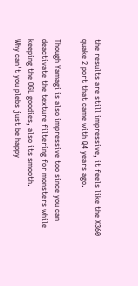the results are still impressive, it feels like the X360 quake 2 port that came with Q4 years ago.

Though Yamagi is also impressive too since you can deactivate the texture filtering for monsters while keeping the OGL goodies, also its smooth.
Why can't you plebs just be happy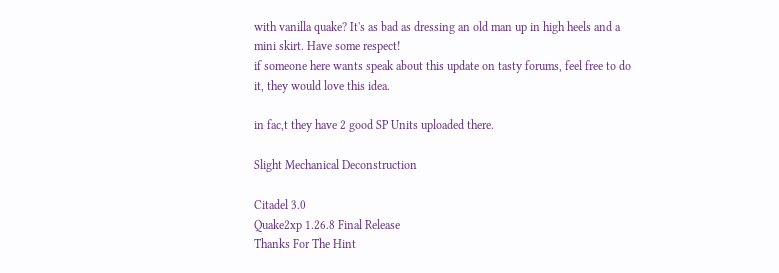with vanilla quake? It's as bad as dressing an old man up in high heels and a mini skirt. Have some respect!
if someone here wants speak about this update on tasty forums, feel free to do it, they would love this idea.

in fac,t they have 2 good SP Units uploaded there.

Slight Mechanical Deconstruction

Citadel 3.0
Quake2xp 1.26.8 Final Release
Thanks For The Hint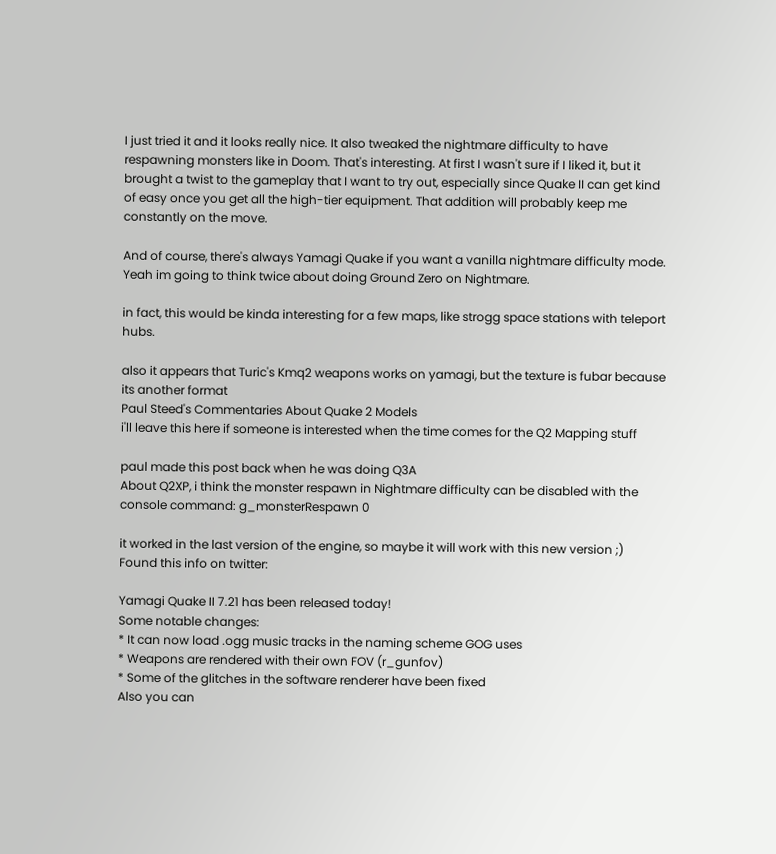I just tried it and it looks really nice. It also tweaked the nightmare difficulty to have respawning monsters like in Doom. That's interesting. At first I wasn't sure if I liked it, but it brought a twist to the gameplay that I want to try out, especially since Quake II can get kind of easy once you get all the high-tier equipment. That addition will probably keep me constantly on the move.

And of course, there's always Yamagi Quake if you want a vanilla nightmare difficulty mode.
Yeah im going to think twice about doing Ground Zero on Nightmare.

in fact, this would be kinda interesting for a few maps, like strogg space stations with teleport hubs.

also it appears that Turic's Kmq2 weapons works on yamagi, but the texture is fubar because its another format
Paul Steed's Commentaries About Quake 2 Models
i'll leave this here if someone is interested when the time comes for the Q2 Mapping stuff

paul made this post back when he was doing Q3A
About Q2XP, i think the monster respawn in Nightmare difficulty can be disabled with the console command: g_monsterRespawn 0

it worked in the last version of the engine, so maybe it will work with this new version ;)
Found this info on twitter:

Yamagi Quake II 7.21 has been released today!
Some notable changes:
* It can now load .ogg music tracks in the naming scheme GOG uses
* Weapons are rendered with their own FOV (r_gunfov)
* Some of the glitches in the software renderer have been fixed
Also you can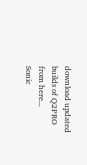download updated builds of Q2PRO from here...
Sonic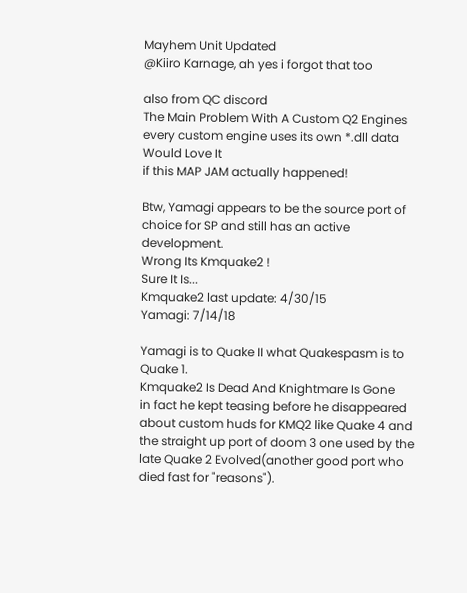Mayhem Unit Updated
@Kiiro Karnage, ah yes i forgot that too

also from QC discord
The Main Problem With A Custom Q2 Engines
every custom engine uses its own *.dll data
Would Love It
if this MAP JAM actually happened!

Btw, Yamagi appears to be the source port of choice for SP and still has an active development.
Wrong Its Kmquake2 !
Sure It Is...
Kmquake2 last update: 4/30/15
Yamagi: 7/14/18

Yamagi is to Quake II what Quakespasm is to Quake 1.
Kmquake2 Is Dead And Knightmare Is Gone
in fact he kept teasing before he disappeared about custom huds for KMQ2 like Quake 4 and the straight up port of doom 3 one used by the late Quake 2 Evolved(another good port who died fast for "reasons").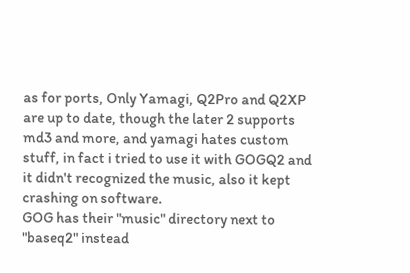as for ports, Only Yamagi, Q2Pro and Q2XP are up to date, though the later 2 supports md3 and more, and yamagi hates custom stuff, in fact i tried to use it with GOGQ2 and it didn't recognized the music, also it kept crashing on software.
GOG has their "music" directory next to "baseq2" instead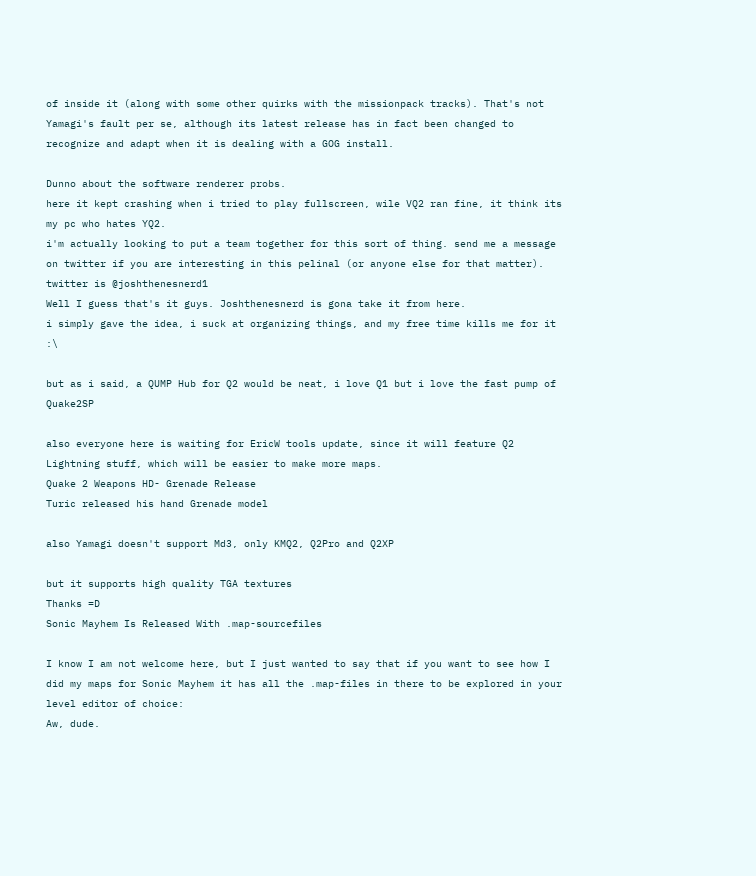of inside it (along with some other quirks with the missionpack tracks). That's not Yamagi's fault per se, although its latest release has in fact been changed to recognize and adapt when it is dealing with a GOG install.

Dunno about the software renderer probs.
here it kept crashing when i tried to play fullscreen, wile VQ2 ran fine, it think its my pc who hates YQ2.
i'm actually looking to put a team together for this sort of thing. send me a message on twitter if you are interesting in this pelinal (or anyone else for that matter). twitter is @joshthenesnerd1
Well I guess that's it guys. Joshthenesnerd is gona take it from here.
i simply gave the idea, i suck at organizing things, and my free time kills me for it :\

but as i said, a QUMP Hub for Q2 would be neat, i love Q1 but i love the fast pump of Quake2SP

also everyone here is waiting for EricW tools update, since it will feature Q2 Lightning stuff, which will be easier to make more maps.
Quake 2 Weapons HD- Grenade Release
Turic released his hand Grenade model

also Yamagi doesn't support Md3, only KMQ2, Q2Pro and Q2XP

but it supports high quality TGA textures
Thanks =D
Sonic Mayhem Is Released With .map-sourcefiles

I know I am not welcome here, but I just wanted to say that if you want to see how I did my maps for Sonic Mayhem it has all the .map-files in there to be explored in your level editor of choice:
Aw, dude.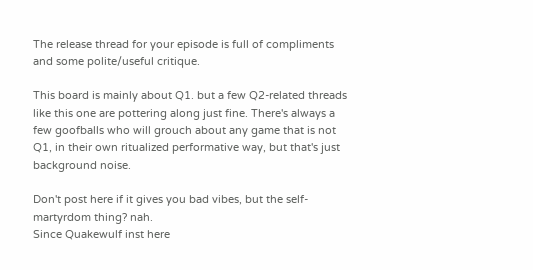The release thread for your episode is full of compliments and some polite/useful critique.

This board is mainly about Q1. but a few Q2-related threads like this one are pottering along just fine. There's always a few goofballs who will grouch about any game that is not Q1, in their own ritualized performative way, but that's just background noise.

Don't post here if it gives you bad vibes, but the self-martyrdom thing? nah.
Since Quakewulf inst here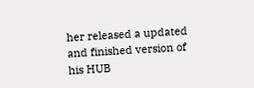her released a updated and finished version of his HUB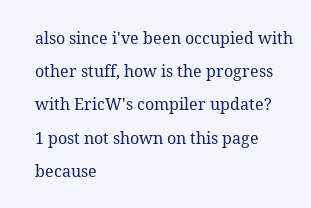also since i've been occupied with other stuff, how is the progress with EricW's compiler update?
1 post not shown on this page because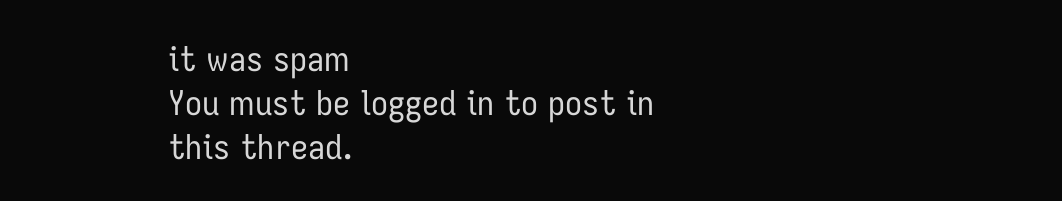it was spam
You must be logged in to post in this thread.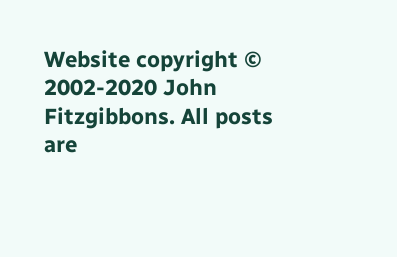Website copyright © 2002-2020 John Fitzgibbons. All posts are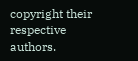copyright their respective authors.